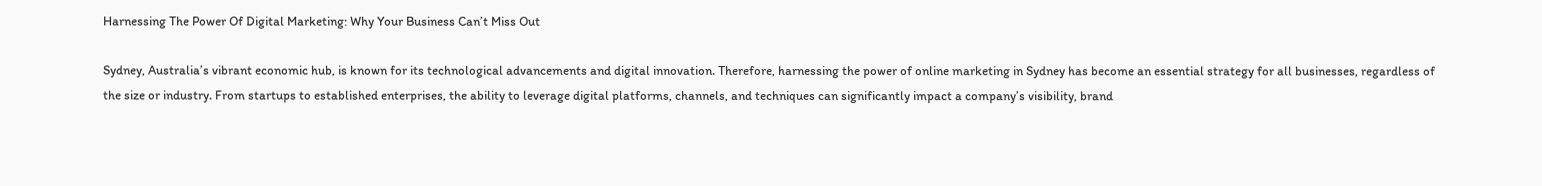Harnessing The Power Of Digital Marketing: Why Your Business Can’t Miss Out

Sydney, Australia’s vibrant economic hub, is known for its technological advancements and digital innovation. Therefore, harnessing the power of online marketing in Sydney has become an essential strategy for all businesses, regardless of the size or industry. From startups to established enterprises, the ability to leverage digital platforms, channels, and techniques can significantly impact a company’s visibility, brand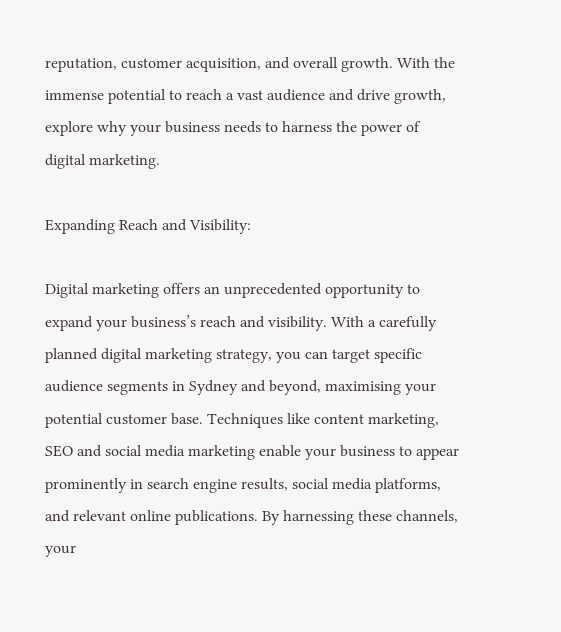reputation, customer acquisition, and overall growth. With the immense potential to reach a vast audience and drive growth, explore why your business needs to harness the power of digital marketing.

Expanding Reach and Visibility:

Digital marketing offers an unprecedented opportunity to expand your business’s reach and visibility. With a carefully planned digital marketing strategy, you can target specific audience segments in Sydney and beyond, maximising your potential customer base. Techniques like content marketing, SEO and social media marketing enable your business to appear prominently in search engine results, social media platforms, and relevant online publications. By harnessing these channels, your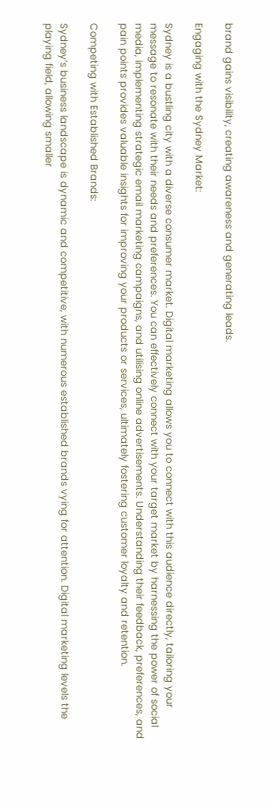brand gains visibility, creating awareness and generating leads.

Engaging with the Sydney Market:

Sydney is a bustling city with a diverse consumer market. Digital marketing allows you to connect with this audience directly, tailoring your message to resonate with their needs and preferences. You can effectively connect with your target market by harnessing the power of social media, implementing strategic email marketing campaigns, and utilising online advertisements. Understanding their feedback, preferences, and pain points provides valuable insights for improving your products or services, ultimately fostering customer loyalty and retention.

Competing with Established Brands:

Sydney’s business landscape is dynamic and competitive, with numerous established brands vying for attention. Digital marketing levels the playing field, allowing smaller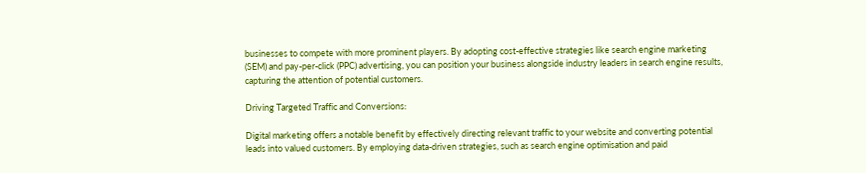businesses to compete with more prominent players. By adopting cost-effective strategies like search engine marketing (SEM) and pay-per-click (PPC) advertising, you can position your business alongside industry leaders in search engine results, capturing the attention of potential customers.

Driving Targeted Traffic and Conversions:

Digital marketing offers a notable benefit by effectively directing relevant traffic to your website and converting potential leads into valued customers. By employing data-driven strategies, such as search engine optimisation and paid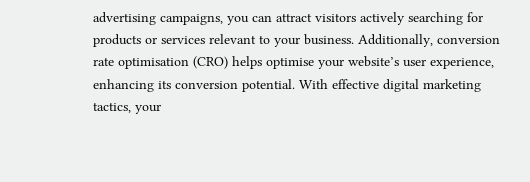advertising campaigns, you can attract visitors actively searching for products or services relevant to your business. Additionally, conversion rate optimisation (CRO) helps optimise your website’s user experience, enhancing its conversion potential. With effective digital marketing tactics, your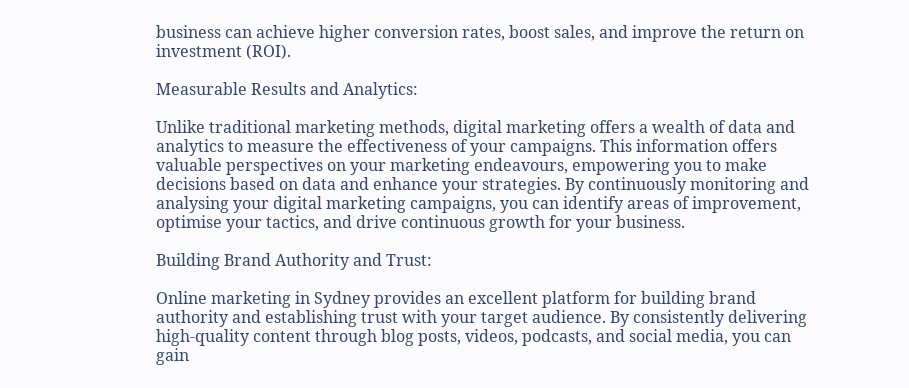business can achieve higher conversion rates, boost sales, and improve the return on investment (ROI).

Measurable Results and Analytics:

Unlike traditional marketing methods, digital marketing offers a wealth of data and analytics to measure the effectiveness of your campaigns. This information offers valuable perspectives on your marketing endeavours, empowering you to make decisions based on data and enhance your strategies. By continuously monitoring and analysing your digital marketing campaigns, you can identify areas of improvement, optimise your tactics, and drive continuous growth for your business.

Building Brand Authority and Trust:

Online marketing in Sydney provides an excellent platform for building brand authority and establishing trust with your target audience. By consistently delivering high-quality content through blog posts, videos, podcasts, and social media, you can gain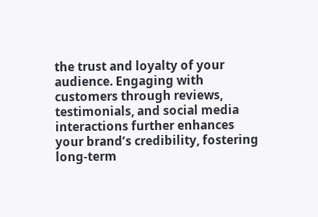the trust and loyalty of your audience. Engaging with customers through reviews, testimonials, and social media interactions further enhances your brand’s credibility, fostering long-term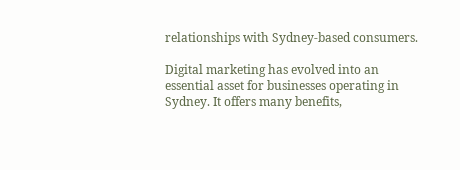relationships with Sydney-based consumers.

Digital marketing has evolved into an essential asset for businesses operating in Sydney. It offers many benefits,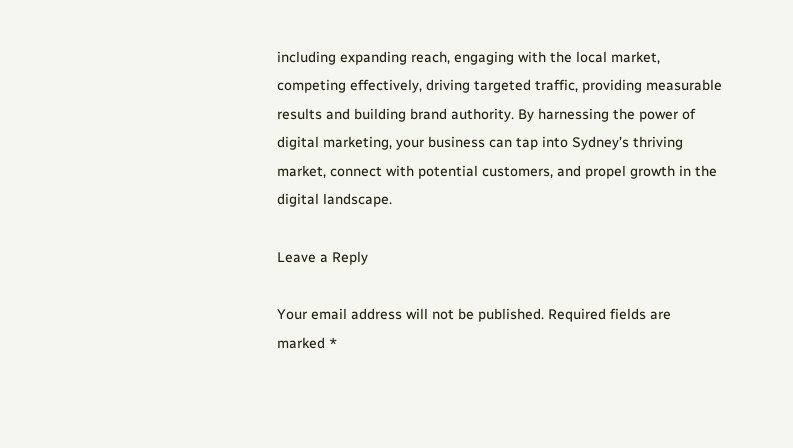including expanding reach, engaging with the local market, competing effectively, driving targeted traffic, providing measurable results and building brand authority. By harnessing the power of digital marketing, your business can tap into Sydney’s thriving market, connect with potential customers, and propel growth in the digital landscape.

Leave a Reply

Your email address will not be published. Required fields are marked *